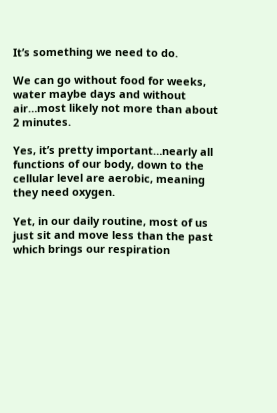It’s something we need to do.

We can go without food for weeks, water maybe days and without air…most likely not more than about 2 minutes.

Yes, it’s pretty important…nearly all functions of our body, down to the cellular level are aerobic, meaning they need oxygen.

Yet, in our daily routine, most of us just sit and move less than the past which brings our respiration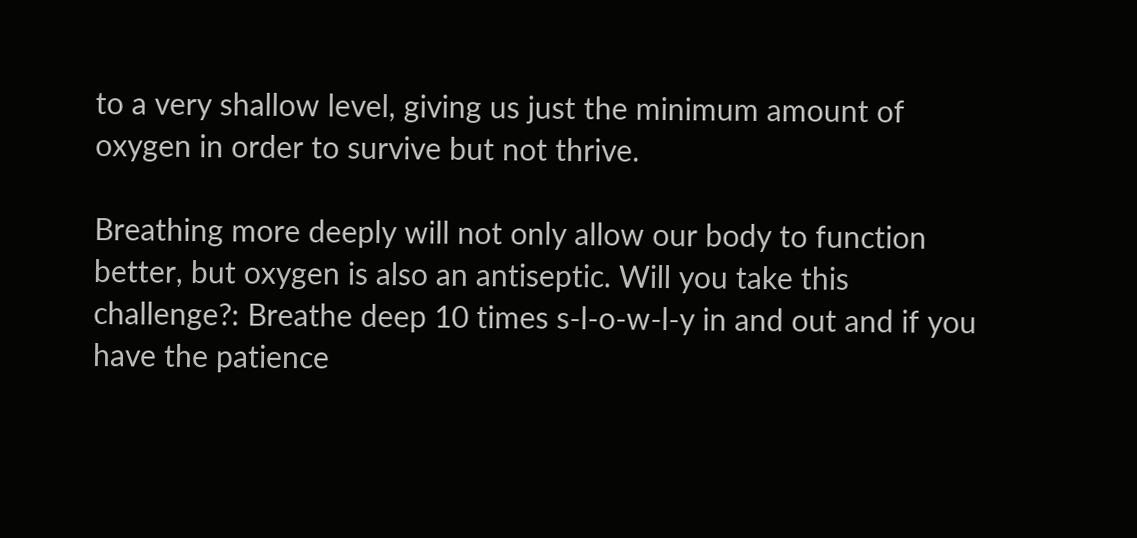to a very shallow level, giving us just the minimum amount of oxygen in order to survive but not thrive.

Breathing more deeply will not only allow our body to function better, but oxygen is also an antiseptic. Will you take this challenge?: Breathe deep 10 times s-l-o-w-l-y in and out and if you have the patience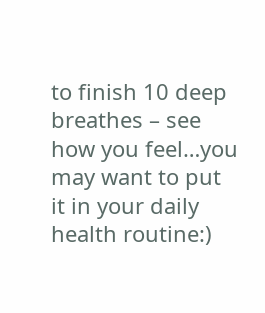to finish 10 deep breathes – see how you feel…you may want to put it in your daily health routine:)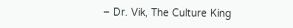– Dr. Vik, The Culture King